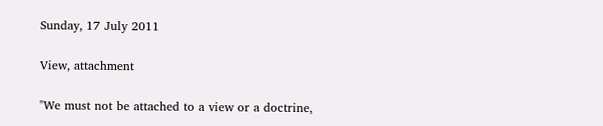Sunday, 17 July 2011

View, attachment

"We must not be attached to a view or a doctrine,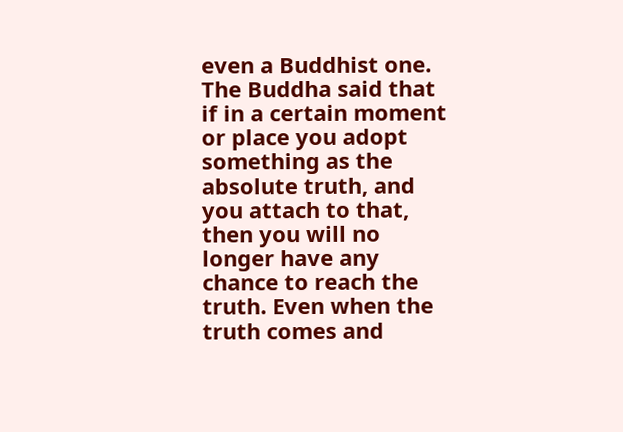even a Buddhist one.  The Buddha said that if in a certain moment or place you adopt something as the absolute truth, and you attach to that, then you will no longer have any chance to reach the truth. Even when the truth comes and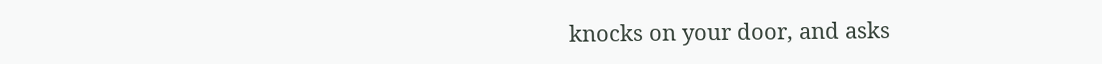knocks on your door, and asks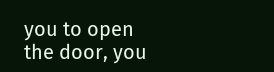you to open the door, you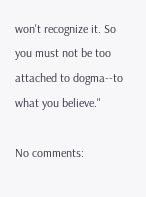won't recognize it. So you must not be too attached to dogma--to what you believe."

No comments: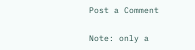Post a Comment

Note: only a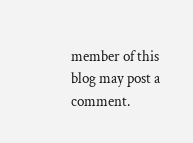member of this blog may post a comment.